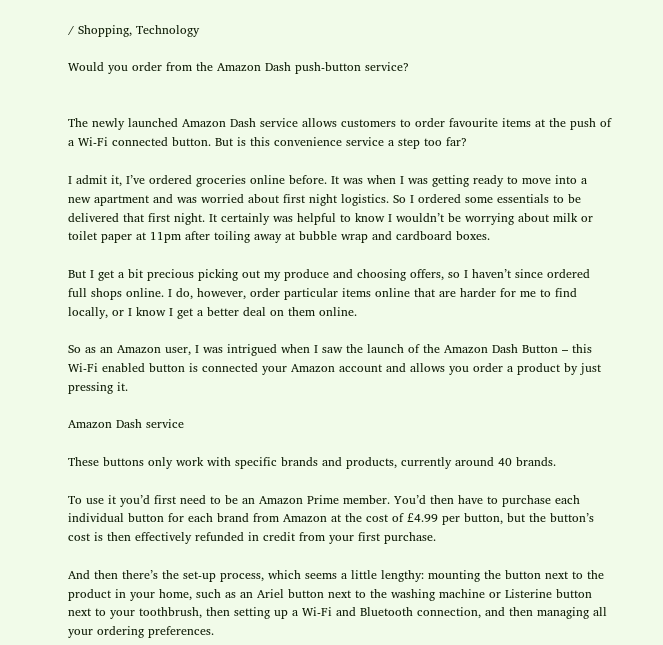/ Shopping, Technology

Would you order from the Amazon Dash push-button service?


The newly launched Amazon Dash service allows customers to order favourite items at the push of a Wi-Fi connected button. But is this convenience service a step too far?

I admit it, I’ve ordered groceries online before. It was when I was getting ready to move into a new apartment and was worried about first night logistics. So I ordered some essentials to be delivered that first night. It certainly was helpful to know I wouldn’t be worrying about milk or toilet paper at 11pm after toiling away at bubble wrap and cardboard boxes.

But I get a bit precious picking out my produce and choosing offers, so I haven’t since ordered full shops online. I do, however, order particular items online that are harder for me to find locally, or I know I get a better deal on them online.

So as an Amazon user, I was intrigued when I saw the launch of the Amazon Dash Button – this Wi-Fi enabled button is connected your Amazon account and allows you order a product by just pressing it.

Amazon Dash service

These buttons only work with specific brands and products, currently around 40 brands.

To use it you’d first need to be an Amazon Prime member. You’d then have to purchase each individual button for each brand from Amazon at the cost of £4.99 per button, but the button’s cost is then effectively refunded in credit from your first purchase.

And then there’s the set-up process, which seems a little lengthy: mounting the button next to the product in your home, such as an Ariel button next to the washing machine or Listerine button next to your toothbrush, then setting up a Wi-Fi and Bluetooth connection, and then managing all your ordering preferences.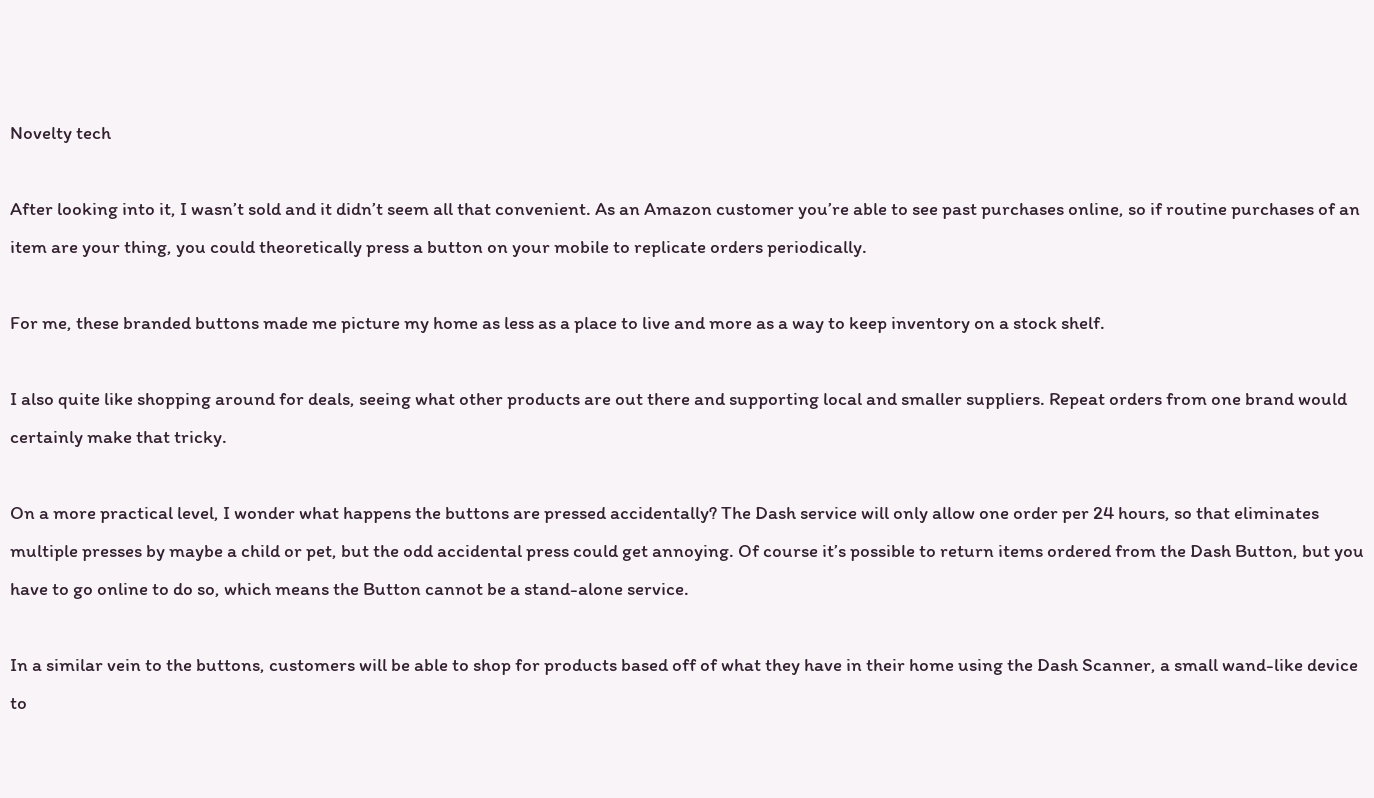Novelty tech

After looking into it, I wasn’t sold and it didn’t seem all that convenient. As an Amazon customer you’re able to see past purchases online, so if routine purchases of an item are your thing, you could theoretically press a button on your mobile to replicate orders periodically.

For me, these branded buttons made me picture my home as less as a place to live and more as a way to keep inventory on a stock shelf.

I also quite like shopping around for deals, seeing what other products are out there and supporting local and smaller suppliers. Repeat orders from one brand would certainly make that tricky.

On a more practical level, I wonder what happens the buttons are pressed accidentally? The Dash service will only allow one order per 24 hours, so that eliminates multiple presses by maybe a child or pet, but the odd accidental press could get annoying. Of course it’s possible to return items ordered from the Dash Button, but you have to go online to do so, which means the Button cannot be a stand-alone service.

In a similar vein to the buttons, customers will be able to shop for products based off of what they have in their home using the Dash Scanner, a small wand-like device to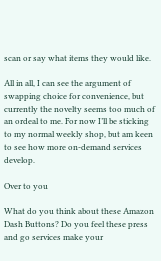scan or say what items they would like.

All in all, I can see the argument of swapping choice for convenience, but currently the novelty seems too much of an ordeal to me. For now I’ll be sticking to my normal weekly shop, but am keen to see how more on-demand services develop.

Over to you

What do you think about these Amazon Dash Buttons? Do you feel these press and go services make your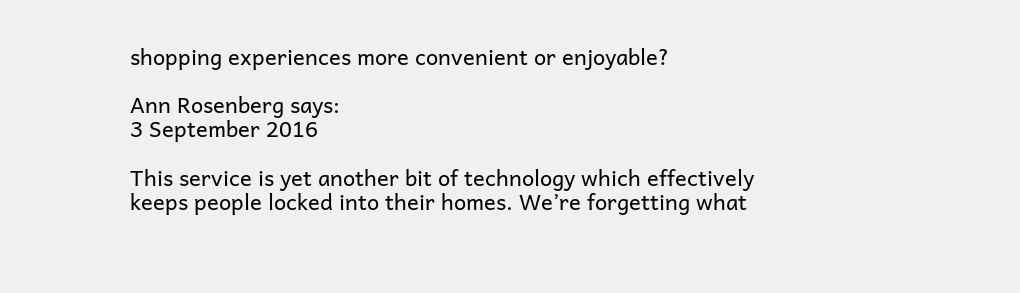shopping experiences more convenient or enjoyable?

Ann Rosenberg says:
3 September 2016

This service is yet another bit of technology which effectively keeps people locked into their homes. We’re forgetting what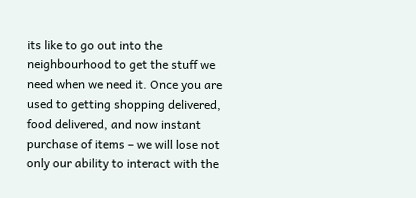its like to go out into the neighbourhood to get the stuff we need when we need it. Once you are used to getting shopping delivered, food delivered, and now instant purchase of items – we will lose not only our ability to interact with the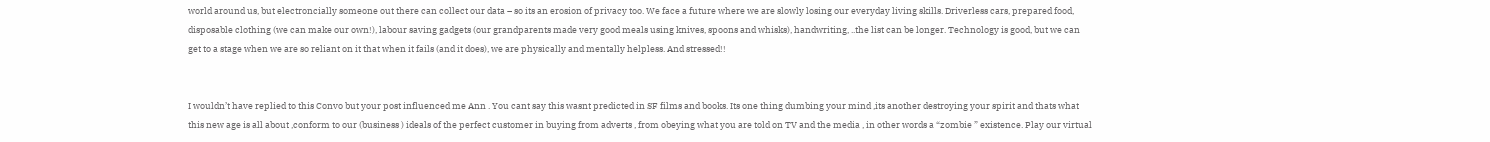world around us, but electroncially someone out there can collect our data – so its an erosion of privacy too. We face a future where we are slowly losing our everyday living skills. Driverless cars, prepared food, disposable clothing (we can make our own!), labour saving gadgets (our grandparents made very good meals using knives, spoons and whisks), handwriting, ..the list can be longer. Technology is good, but we can get to a stage when we are so reliant on it that when it fails (and it does), we are physically and mentally helpless. And stressed!!


I wouldn’t have replied to this Convo but your post influenced me Ann . You cant say this wasnt predicted in SF films and books. Its one thing dumbing your mind ,its another destroying your spirit and thats what this new age is all about ,conform to our (business ) ideals of the perfect customer in buying from adverts , from obeying what you are told on TV and the media , in other words a “zombie ” existence. Play our virtual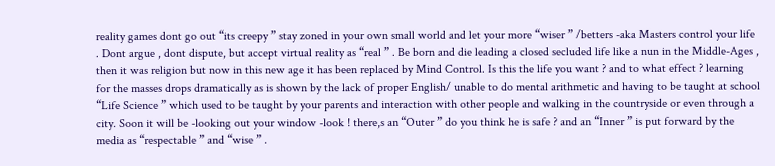reality games dont go out “its creepy ” stay zoned in your own small world and let your more “wiser ” /betters -aka Masters control your life . Dont argue , dont dispute, but accept virtual reality as “real ” . Be born and die leading a closed secluded life like a nun in the Middle-Ages , then it was religion but now in this new age it has been replaced by Mind Control. Is this the life you want ? and to what effect ? learning for the masses drops dramatically as is shown by the lack of proper English/ unable to do mental arithmetic and having to be taught at school “Life Science ” which used to be taught by your parents and interaction with other people and walking in the countryside or even through a city. Soon it will be -looking out your window -look ! there,s an “Outer ” do you think he is safe ? and an “Inner ” is put forward by the media as “respectable ” and “wise ” .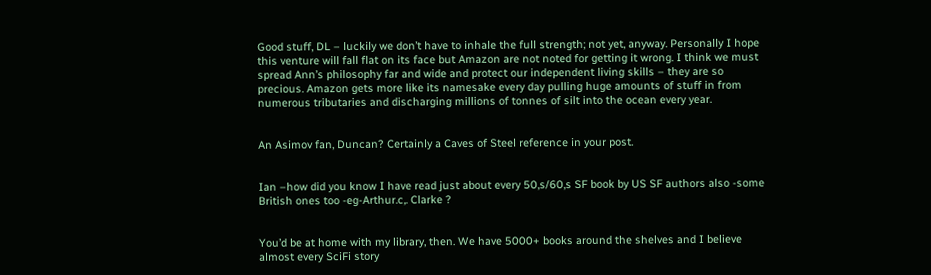Good stuff, DL – luckily we don’t have to inhale the full strength; not yet, anyway. Personally I hope this venture will fall flat on its face but Amazon are not noted for getting it wrong. I think we must spread Ann’s philosophy far and wide and protect our independent living skills – they are so precious. Amazon gets more like its namesake every day pulling huge amounts of stuff in from numerous tributaries and discharging millions of tonnes of silt into the ocean every year.


An Asimov fan, Duncan? Certainly a Caves of Steel reference in your post.


Ian –how did you know I have read just about every 50,s/60,s SF book by US SF authors also -some British ones too -eg-Arthur.c,. Clarke ?


You’d be at home with my library, then. We have 5000+ books around the shelves and I believe almost every SciFi story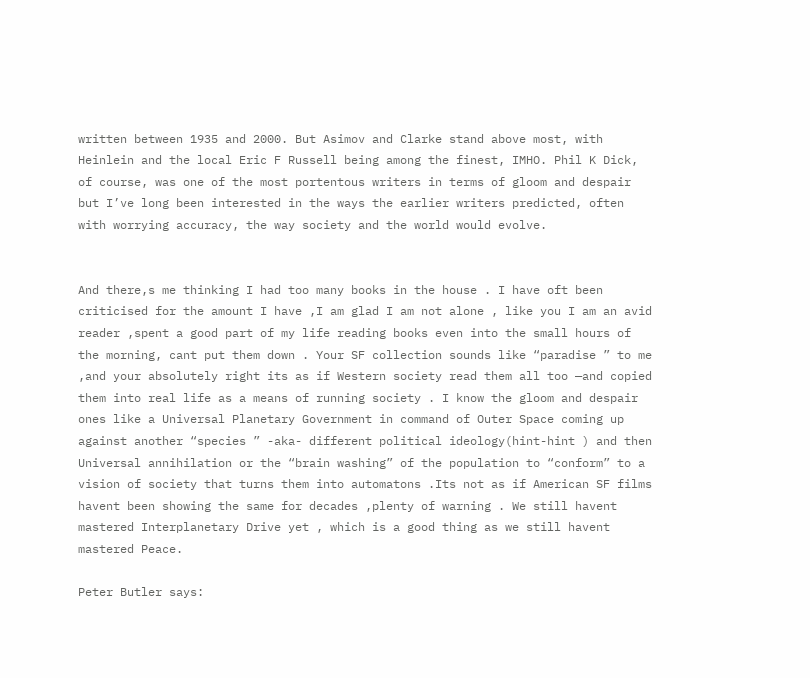written between 1935 and 2000. But Asimov and Clarke stand above most, with Heinlein and the local Eric F Russell being among the finest, IMHO. Phil K Dick, of course, was one of the most portentous writers in terms of gloom and despair but I’ve long been interested in the ways the earlier writers predicted, often with worrying accuracy, the way society and the world would evolve.


And there,s me thinking I had too many books in the house . I have oft been criticised for the amount I have ,I am glad I am not alone , like you I am an avid reader ,spent a good part of my life reading books even into the small hours of the morning, cant put them down . Your SF collection sounds like “paradise ” to me ,and your absolutely right its as if Western society read them all too —and copied them into real life as a means of running society . I know the gloom and despair ones like a Universal Planetary Government in command of Outer Space coming up against another “species ” -aka- different political ideology(hint-hint ) and then Universal annihilation or the “brain washing” of the population to “conform” to a vision of society that turns them into automatons .Its not as if American SF films havent been showing the same for decades ,plenty of warning . We still havent mastered Interplanetary Drive yet , which is a good thing as we still havent mastered Peace.

Peter Butler says: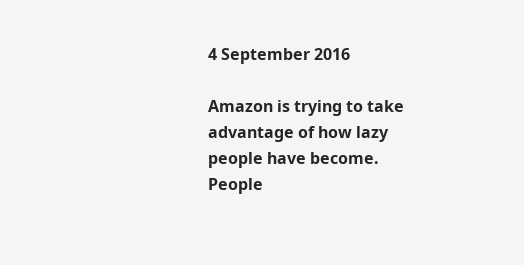4 September 2016

Amazon is trying to take advantage of how lazy people have become. People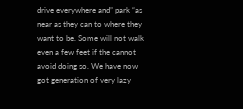drive everywhere and” park “as near as they can to where they want to be. Some will not walk even a few feet if the cannot avoid doing so. We have now got generation of very lazy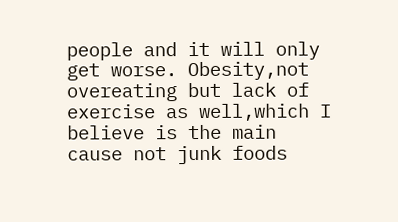people and it will only get worse. Obesity,not overeating but lack of exercise as well,which I believe is the main cause not junk foods